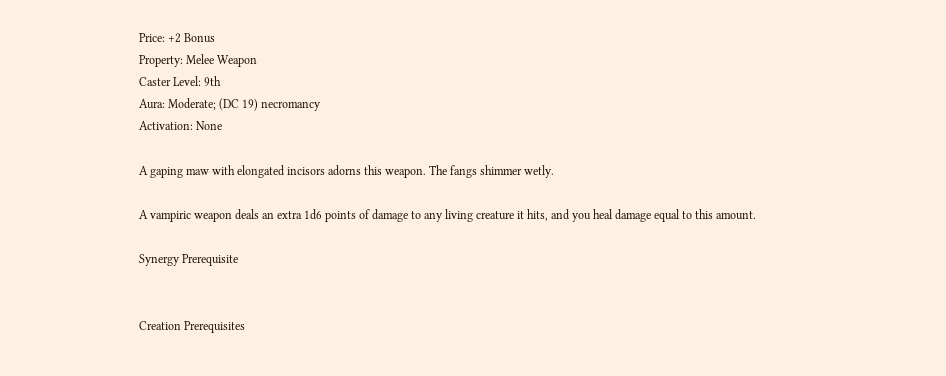Price: +2 Bonus
Property: Melee Weapon
Caster Level: 9th
Aura: Moderate; (DC 19) necromancy
Activation: None

A gaping maw with elongated incisors adorns this weapon. The fangs shimmer wetly.

A vampiric weapon deals an extra 1d6 points of damage to any living creature it hits, and you heal damage equal to this amount.

Synergy Prerequisite


Creation Prerequisites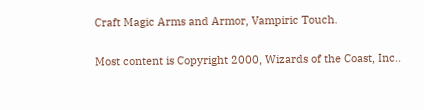Craft Magic Arms and Armor, Vampiric Touch.

Most content is Copyright 2000, Wizards of the Coast, Inc..